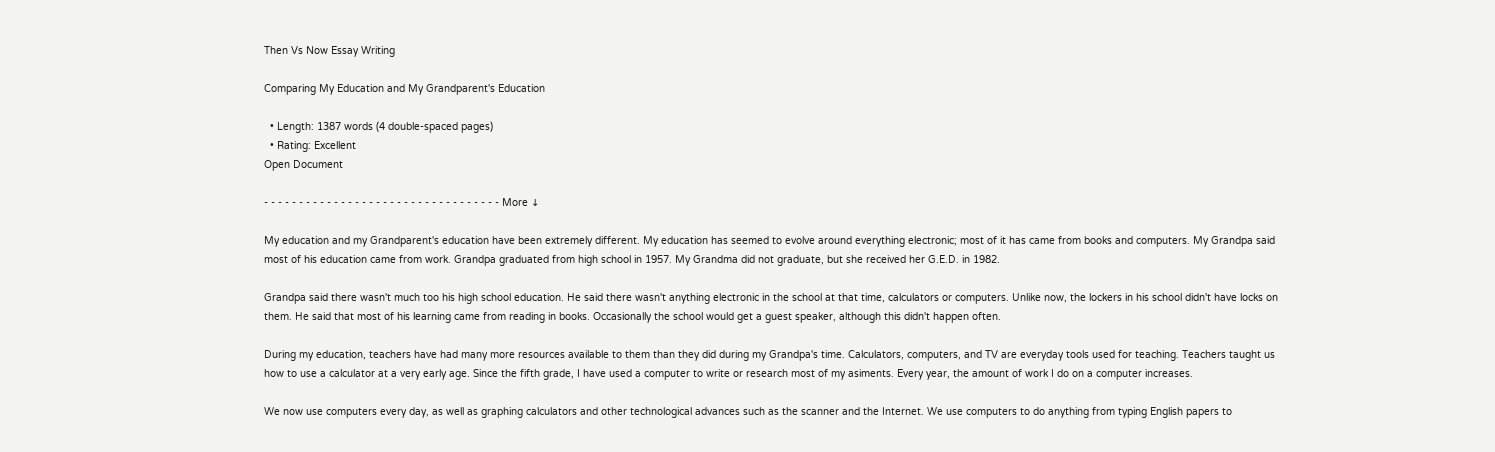Then Vs Now Essay Writing

Comparing My Education and My Grandparent's Education

  • Length: 1387 words (4 double-spaced pages)
  • Rating: Excellent
Open Document

- - - - - - - - - - - - - - - - - - - - - - - - - - - - - - - - - - More ↓

My education and my Grandparent's education have been extremely different. My education has seemed to evolve around everything electronic; most of it has came from books and computers. My Grandpa said most of his education came from work. Grandpa graduated from high school in 1957. My Grandma did not graduate, but she received her G.E.D. in 1982.

Grandpa said there wasn't much too his high school education. He said there wasn't anything electronic in the school at that time, calculators or computers. Unlike now, the lockers in his school didn't have locks on them. He said that most of his learning came from reading in books. Occasionally the school would get a guest speaker, although this didn't happen often.

During my education, teachers have had many more resources available to them than they did during my Grandpa's time. Calculators, computers, and TV are everyday tools used for teaching. Teachers taught us how to use a calculator at a very early age. Since the fifth grade, I have used a computer to write or research most of my asiments. Every year, the amount of work I do on a computer increases.

We now use computers every day, as well as graphing calculators and other technological advances such as the scanner and the Internet. We use computers to do anything from typing English papers to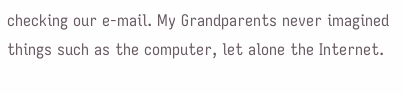checking our e-mail. My Grandparents never imagined things such as the computer, let alone the Internet.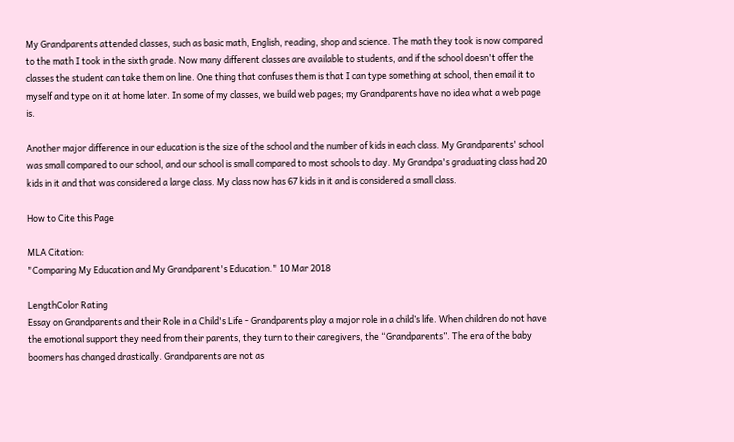My Grandparents attended classes, such as basic math, English, reading, shop and science. The math they took is now compared to the math I took in the sixth grade. Now many different classes are available to students, and if the school doesn't offer the classes the student can take them on line. One thing that confuses them is that I can type something at school, then email it to myself and type on it at home later. In some of my classes, we build web pages; my Grandparents have no idea what a web page is.

Another major difference in our education is the size of the school and the number of kids in each class. My Grandparents' school was small compared to our school, and our school is small compared to most schools to day. My Grandpa's graduating class had 20 kids in it and that was considered a large class. My class now has 67 kids in it and is considered a small class.

How to Cite this Page

MLA Citation:
"Comparing My Education and My Grandparent's Education." 10 Mar 2018

LengthColor Rating
Essay on Grandparents and their Role in a Child's Life - Grandparents play a major role in a child’s life. When children do not have the emotional support they need from their parents, they turn to their caregivers, the “Grandparents”. The era of the baby boomers has changed drastically. Grandparents are not as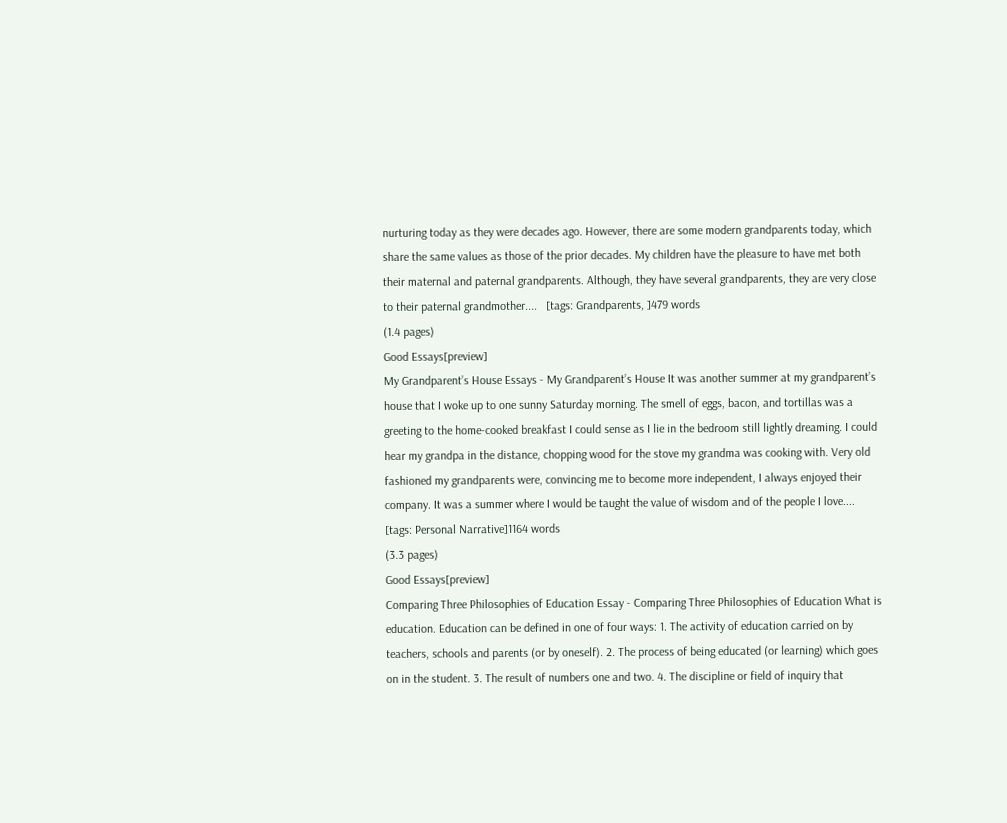nurturing today as they were decades ago. However, there are some modern grandparents today, which share the same values as those of the prior decades. My children have the pleasure to have met both their maternal and paternal grandparents. Although, they have several grandparents, they are very close to their paternal grandmother....   [tags: Grandparents, ]479 words
(1.4 pages)
Good Essays[preview]
My Grandparent’s House Essays - My Grandparent’s House It was another summer at my grandparent’s house that I woke up to one sunny Saturday morning. The smell of eggs, bacon, and tortillas was a greeting to the home-cooked breakfast I could sense as I lie in the bedroom still lightly dreaming. I could hear my grandpa in the distance, chopping wood for the stove my grandma was cooking with. Very old fashioned my grandparents were, convincing me to become more independent, I always enjoyed their company. It was a summer where I would be taught the value of wisdom and of the people I love....   [tags: Personal Narrative]1164 words
(3.3 pages)
Good Essays[preview]
Comparing Three Philosophies of Education Essay - Comparing Three Philosophies of Education What is education. Education can be defined in one of four ways: 1. The activity of education carried on by teachers, schools and parents (or by oneself). 2. The process of being educated (or learning) which goes on in the student. 3. The result of numbers one and two. 4. The discipline or field of inquiry that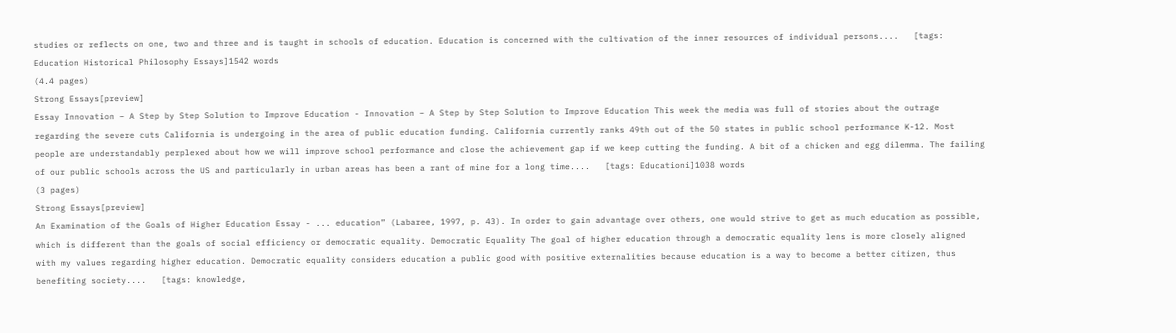studies or reflects on one, two and three and is taught in schools of education. Education is concerned with the cultivation of the inner resources of individual persons....   [tags: Education Historical Philosophy Essays]1542 words
(4.4 pages)
Strong Essays[preview]
Essay Innovation – A Step by Step Solution to Improve Education - Innovation – A Step by Step Solution to Improve Education This week the media was full of stories about the outrage regarding the severe cuts California is undergoing in the area of public education funding. California currently ranks 49th out of the 50 states in public school performance K-12. Most people are understandably perplexed about how we will improve school performance and close the achievement gap if we keep cutting the funding. A bit of a chicken and egg dilemma. The failing of our public schools across the US and particularly in urban areas has been a rant of mine for a long time....   [tags: Educationi]1038 words
(3 pages)
Strong Essays[preview]
An Examination of the Goals of Higher Education Essay - ... education” (Labaree, 1997, p. 43). In order to gain advantage over others, one would strive to get as much education as possible, which is different than the goals of social efficiency or democratic equality. Democratic Equality The goal of higher education through a democratic equality lens is more closely aligned with my values regarding higher education. Democratic equality considers education a public good with positive externalities because education is a way to become a better citizen, thus benefiting society....   [tags: knowledge,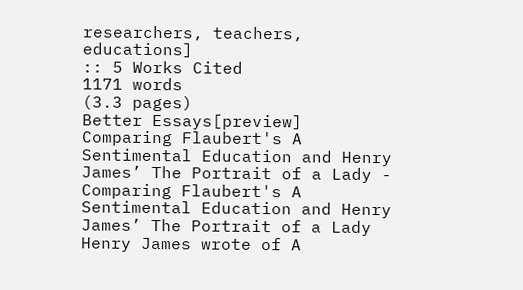researchers, teachers, educations]
:: 5 Works Cited
1171 words
(3.3 pages)
Better Essays[preview]
Comparing Flaubert's A Sentimental Education and Henry James’ The Portrait of a Lady - Comparing Flaubert's A Sentimental Education and Henry James’ The Portrait of a Lady Henry James wrote of A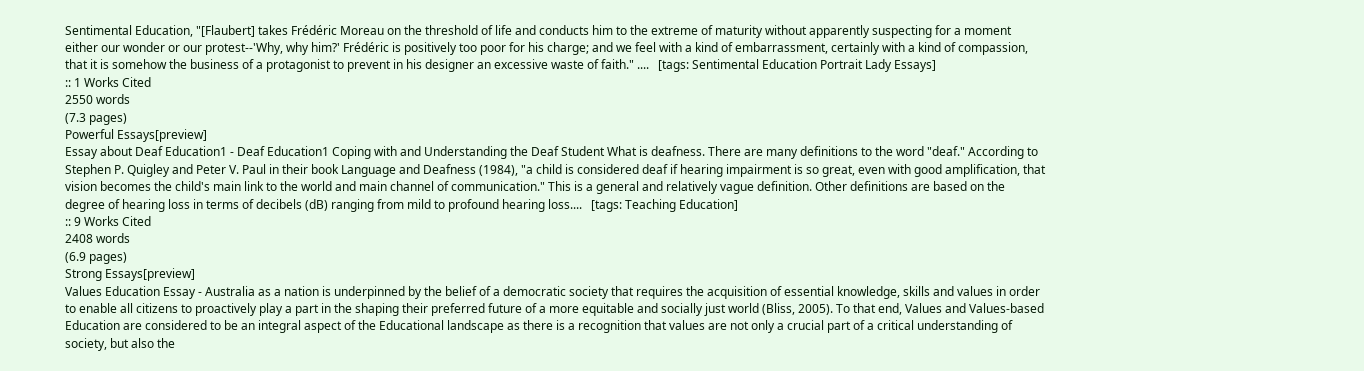Sentimental Education, "[Flaubert] takes Frédéric Moreau on the threshold of life and conducts him to the extreme of maturity without apparently suspecting for a moment either our wonder or our protest--'Why, why him?' Frédéric is positively too poor for his charge; and we feel with a kind of embarrassment, certainly with a kind of compassion, that it is somehow the business of a protagonist to prevent in his designer an excessive waste of faith." ....   [tags: Sentimental Education Portrait Lady Essays]
:: 1 Works Cited
2550 words
(7.3 pages)
Powerful Essays[preview]
Essay about Deaf Education1 - Deaf Education1 Coping with and Understanding the Deaf Student What is deafness. There are many definitions to the word "deaf." According to Stephen P. Quigley and Peter V. Paul in their book Language and Deafness (1984), "a child is considered deaf if hearing impairment is so great, even with good amplification, that vision becomes the child's main link to the world and main channel of communication." This is a general and relatively vague definition. Other definitions are based on the degree of hearing loss in terms of decibels (dB) ranging from mild to profound hearing loss....   [tags: Teaching Education]
:: 9 Works Cited
2408 words
(6.9 pages)
Strong Essays[preview]
Values Education Essay - Australia as a nation is underpinned by the belief of a democratic society that requires the acquisition of essential knowledge, skills and values in order to enable all citizens to proactively play a part in the shaping their preferred future of a more equitable and socially just world (Bliss, 2005). To that end, Values and Values-based Education are considered to be an integral aspect of the Educational landscape as there is a recognition that values are not only a crucial part of a critical understanding of society, but also the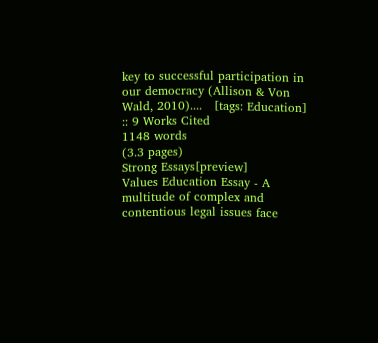key to successful participation in our democracy (Allison & Von Wald, 2010)....   [tags: Education]
:: 9 Works Cited
1148 words
(3.3 pages)
Strong Essays[preview]
Values Education Essay - A multitude of complex and contentious legal issues face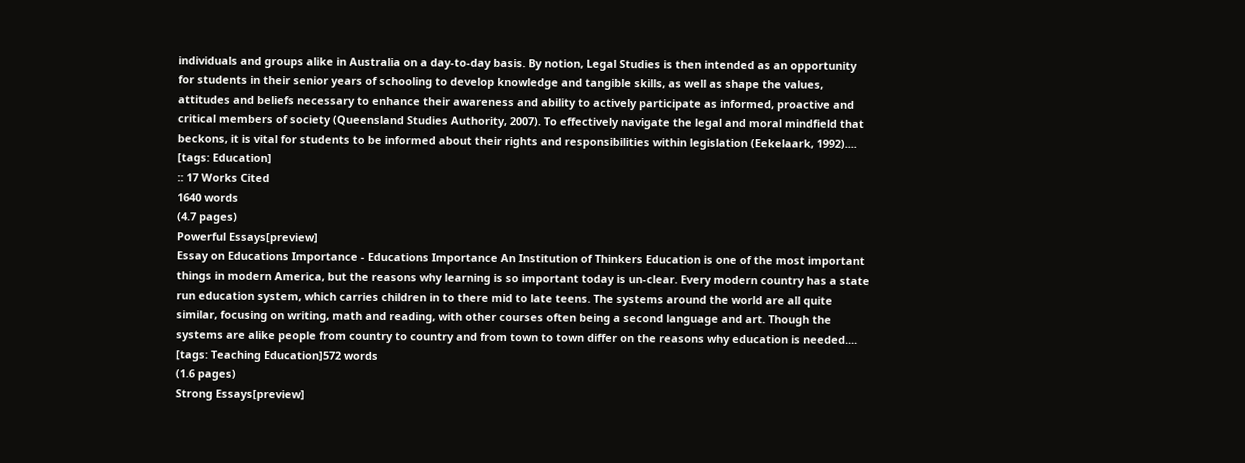individuals and groups alike in Australia on a day-to-day basis. By notion, Legal Studies is then intended as an opportunity for students in their senior years of schooling to develop knowledge and tangible skills, as well as shape the values, attitudes and beliefs necessary to enhance their awareness and ability to actively participate as informed, proactive and critical members of society (Queensland Studies Authority, 2007). To effectively navigate the legal and moral mindfield that beckons, it is vital for students to be informed about their rights and responsibilities within legislation (Eekelaark, 1992)....   [tags: Education]
:: 17 Works Cited
1640 words
(4.7 pages)
Powerful Essays[preview]
Essay on Educations Importance - Educations Importance An Institution of Thinkers Education is one of the most important things in modern America, but the reasons why learning is so important today is un-clear. Every modern country has a state run education system, which carries children in to there mid to late teens. The systems around the world are all quite similar, focusing on writing, math and reading, with other courses often being a second language and art. Though the systems are alike people from country to country and from town to town differ on the reasons why education is needed....   [tags: Teaching Education]572 words
(1.6 pages)
Strong Essays[preview]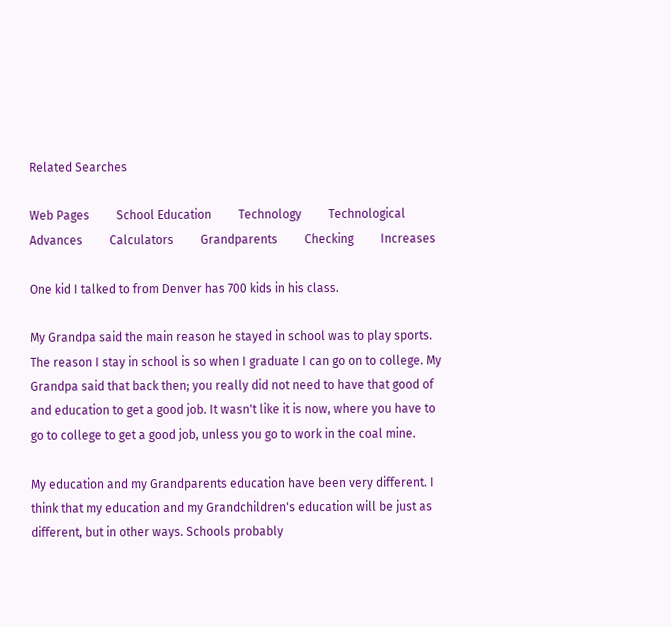Related Searches

Web Pages         School Education         Technology         Technological Advances         Calculators         Grandparents         Checking         Increases

One kid I talked to from Denver has 700 kids in his class.

My Grandpa said the main reason he stayed in school was to play sports. The reason I stay in school is so when I graduate I can go on to college. My Grandpa said that back then; you really did not need to have that good of and education to get a good job. It wasn't like it is now, where you have to go to college to get a good job, unless you go to work in the coal mine.

My education and my Grandparents education have been very different. I think that my education and my Grandchildren's education will be just as different, but in other ways. Schools probably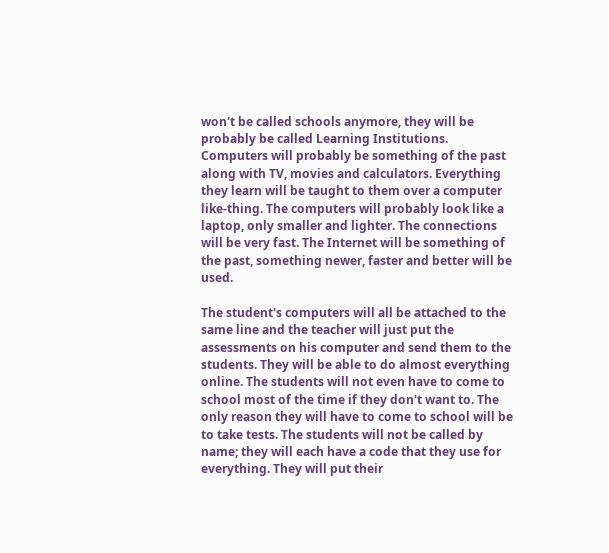won't be called schools anymore, they will be probably be called Learning Institutions. Computers will probably be something of the past along with TV, movies and calculators. Everything they learn will be taught to them over a computer like-thing. The computers will probably look like a laptop, only smaller and lighter. The connections will be very fast. The Internet will be something of the past, something newer, faster and better will be used.

The student's computers will all be attached to the same line and the teacher will just put the assessments on his computer and send them to the students. They will be able to do almost everything online. The students will not even have to come to school most of the time if they don't want to. The only reason they will have to come to school will be to take tests. The students will not be called by name; they will each have a code that they use for everything. They will put their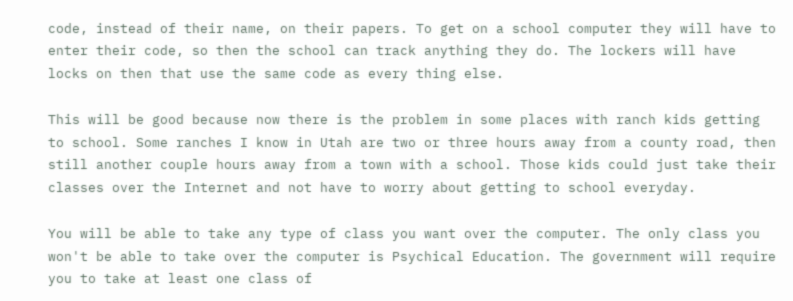code, instead of their name, on their papers. To get on a school computer they will have to enter their code, so then the school can track anything they do. The lockers will have locks on then that use the same code as every thing else.

This will be good because now there is the problem in some places with ranch kids getting to school. Some ranches I know in Utah are two or three hours away from a county road, then still another couple hours away from a town with a school. Those kids could just take their classes over the Internet and not have to worry about getting to school everyday.

You will be able to take any type of class you want over the computer. The only class you won't be able to take over the computer is Psychical Education. The government will require you to take at least one class of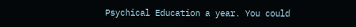Psychical Education a year. You could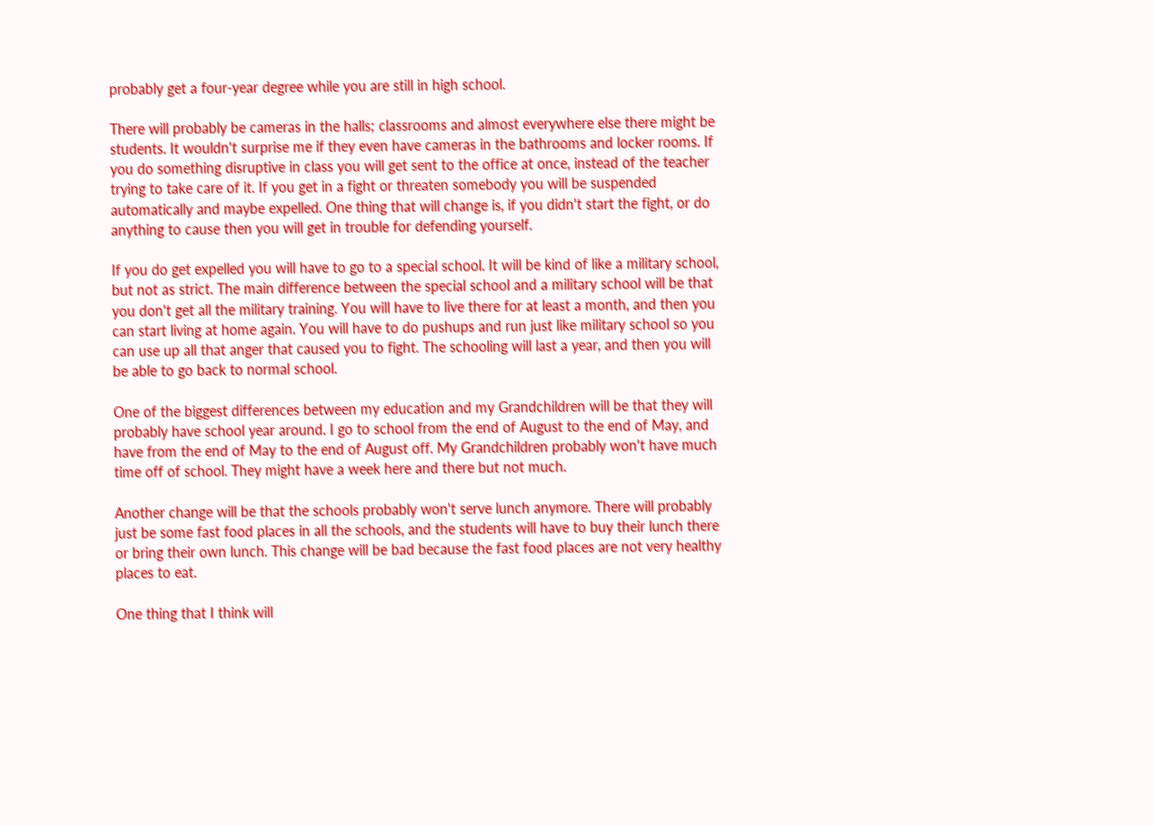probably get a four-year degree while you are still in high school.

There will probably be cameras in the halls; classrooms and almost everywhere else there might be students. It wouldn't surprise me if they even have cameras in the bathrooms and locker rooms. If you do something disruptive in class you will get sent to the office at once, instead of the teacher trying to take care of it. If you get in a fight or threaten somebody you will be suspended automatically and maybe expelled. One thing that will change is, if you didn't start the fight, or do anything to cause then you will get in trouble for defending yourself.

If you do get expelled you will have to go to a special school. It will be kind of like a military school, but not as strict. The main difference between the special school and a military school will be that you don't get all the military training. You will have to live there for at least a month, and then you can start living at home again. You will have to do pushups and run just like military school so you can use up all that anger that caused you to fight. The schooling will last a year, and then you will be able to go back to normal school.

One of the biggest differences between my education and my Grandchildren will be that they will probably have school year around. I go to school from the end of August to the end of May, and have from the end of May to the end of August off. My Grandchildren probably won't have much time off of school. They might have a week here and there but not much.

Another change will be that the schools probably won't serve lunch anymore. There will probably just be some fast food places in all the schools, and the students will have to buy their lunch there or bring their own lunch. This change will be bad because the fast food places are not very healthy places to eat.

One thing that I think will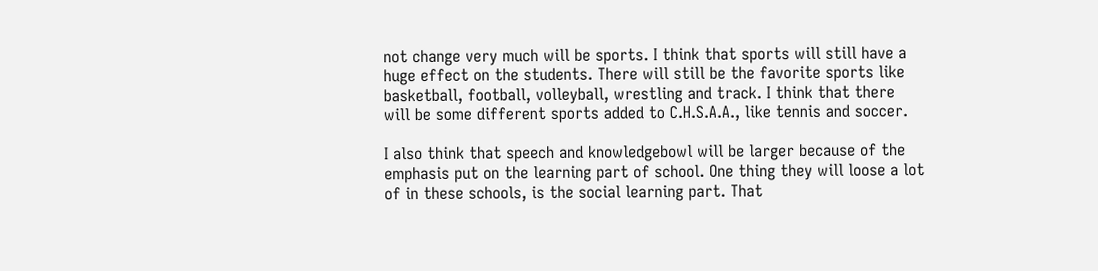not change very much will be sports. I think that sports will still have a huge effect on the students. There will still be the favorite sports like basketball, football, volleyball, wrestling and track. I think that there will be some different sports added to C.H.S.A.A., like tennis and soccer.

I also think that speech and knowledgebowl will be larger because of the emphasis put on the learning part of school. One thing they will loose a lot of in these schools, is the social learning part. That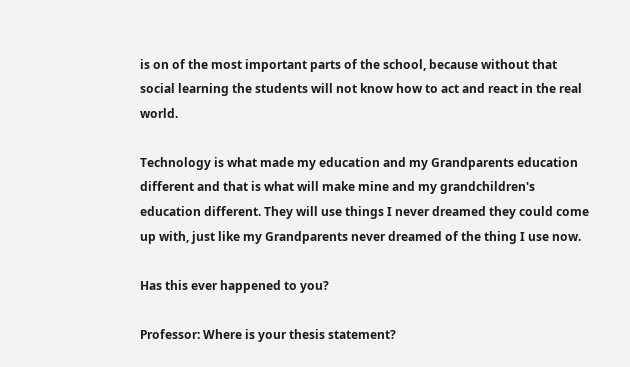is on of the most important parts of the school, because without that social learning the students will not know how to act and react in the real world.

Technology is what made my education and my Grandparents education different and that is what will make mine and my grandchildren's education different. They will use things I never dreamed they could come up with, just like my Grandparents never dreamed of the thing I use now.

Has this ever happened to you?

Professor: Where is your thesis statement?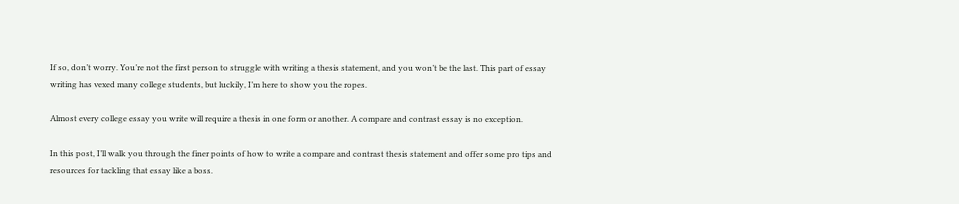If so, don’t worry. You’re not the first person to struggle with writing a thesis statement, and you won’t be the last. This part of essay writing has vexed many college students, but luckily, I’m here to show you the ropes.

Almost every college essay you write will require a thesis in one form or another. A compare and contrast essay is no exception.

In this post, I’ll walk you through the finer points of how to write a compare and contrast thesis statement and offer some pro tips and resources for tackling that essay like a boss.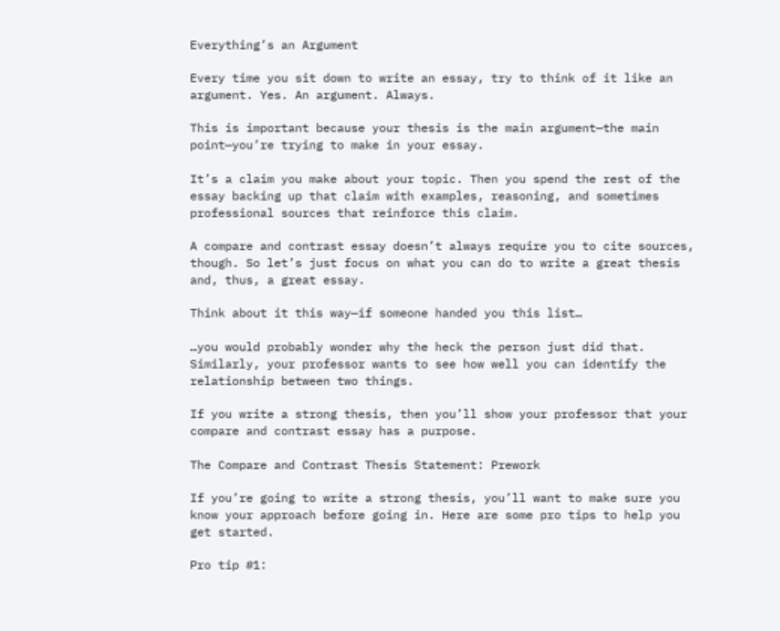Everything’s an Argument

Every time you sit down to write an essay, try to think of it like an argument. Yes. An argument. Always.

This is important because your thesis is the main argument—the main point—you’re trying to make in your essay.

It’s a claim you make about your topic. Then you spend the rest of the essay backing up that claim with examples, reasoning, and sometimes professional sources that reinforce this claim.

A compare and contrast essay doesn’t always require you to cite sources, though. So let’s just focus on what you can do to write a great thesis and, thus, a great essay.

Think about it this way—if someone handed you this list…

…you would probably wonder why the heck the person just did that. Similarly, your professor wants to see how well you can identify the relationship between two things.

If you write a strong thesis, then you’ll show your professor that your compare and contrast essay has a purpose.

The Compare and Contrast Thesis Statement: Prework

If you’re going to write a strong thesis, you’ll want to make sure you know your approach before going in. Here are some pro tips to help you get started.

Pro tip #1: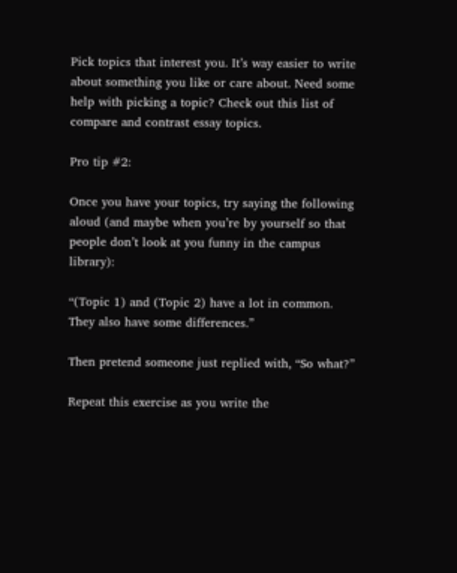Pick topics that interest you. It’s way easier to write about something you like or care about. Need some help with picking a topic? Check out this list of compare and contrast essay topics.

Pro tip #2:

Once you have your topics, try saying the following aloud (and maybe when you’re by yourself so that people don’t look at you funny in the campus library):

“(Topic 1) and (Topic 2) have a lot in common. They also have some differences.”

Then pretend someone just replied with, “So what?”

Repeat this exercise as you write the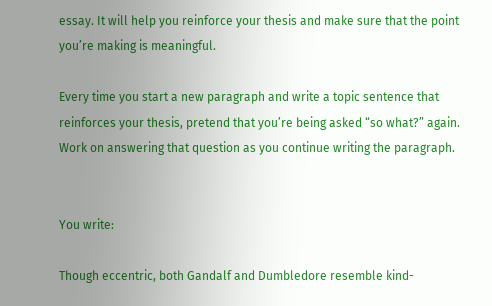essay. It will help you reinforce your thesis and make sure that the point you’re making is meaningful.

Every time you start a new paragraph and write a topic sentence that reinforces your thesis, pretend that you’re being asked “so what?” again. Work on answering that question as you continue writing the paragraph.


You write:

Though eccentric, both Gandalf and Dumbledore resemble kind-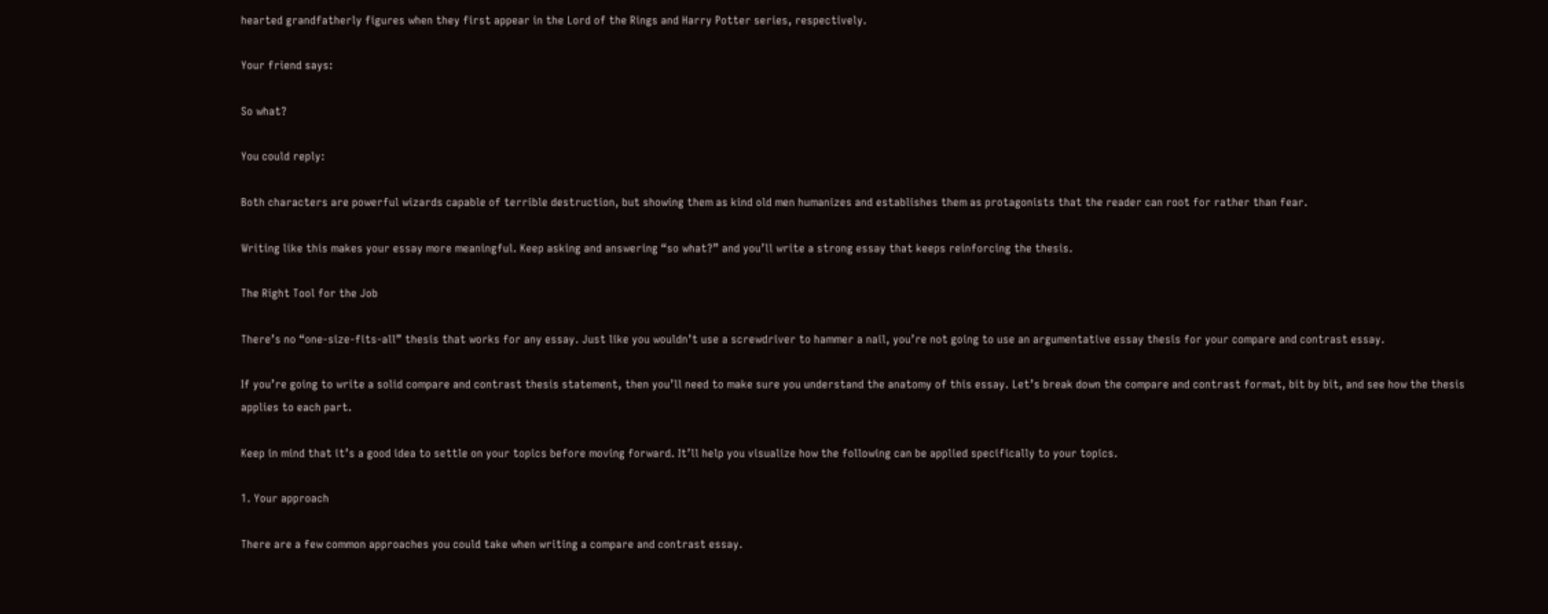hearted grandfatherly figures when they first appear in the Lord of the Rings and Harry Potter series, respectively.

Your friend says:

So what?

You could reply:

Both characters are powerful wizards capable of terrible destruction, but showing them as kind old men humanizes and establishes them as protagonists that the reader can root for rather than fear.

Writing like this makes your essay more meaningful. Keep asking and answering “so what?” and you’ll write a strong essay that keeps reinforcing the thesis.

The Right Tool for the Job

There’s no “one-size-fits-all” thesis that works for any essay. Just like you wouldn’t use a screwdriver to hammer a nail, you’re not going to use an argumentative essay thesis for your compare and contrast essay.

If you’re going to write a solid compare and contrast thesis statement, then you’ll need to make sure you understand the anatomy of this essay. Let’s break down the compare and contrast format, bit by bit, and see how the thesis applies to each part.

Keep in mind that it’s a good idea to settle on your topics before moving forward. It’ll help you visualize how the following can be applied specifically to your topics.

1. Your approach

There are a few common approaches you could take when writing a compare and contrast essay.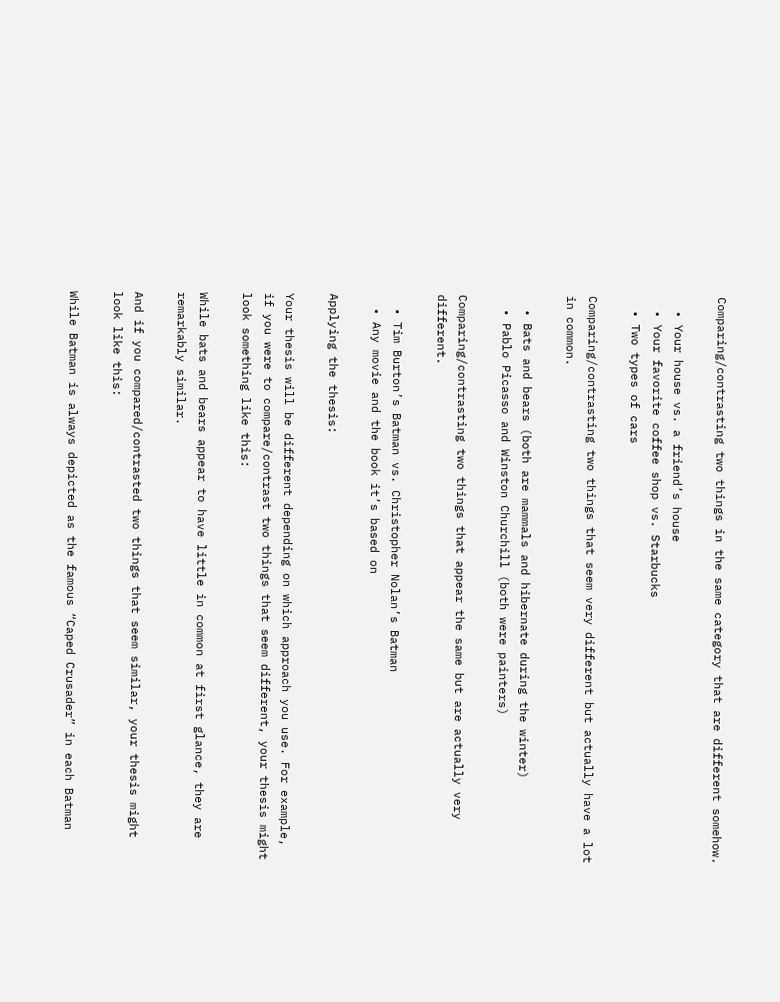Comparing/contrasting two things in the same category that are different somehow.

  • Your house vs. a friend’s house
  • Your favorite coffee shop vs. Starbucks
  • Two types of cars

Comparing/contrasting two things that seem very different but actually have a lot in common.

  • Bats and bears (both are mammals and hibernate during the winter)
  • Pablo Picasso and Winston Churchill (both were painters)

Comparing/contrasting two things that appear the same but are actually very different.

  • Tim Burton’s Batman vs. Christopher Nolan’s Batman
  • Any movie and the book it’s based on

Applying the thesis:

Your thesis will be different depending on which approach you use. For example, if you were to compare/contrast two things that seem different, your thesis might look something like this:

While bats and bears appear to have little in common at first glance, they are remarkably similar.

And if you compared/contrasted two things that seem similar, your thesis might look like this:

While Batman is always depicted as the famous “Caped Crusader” in each Batman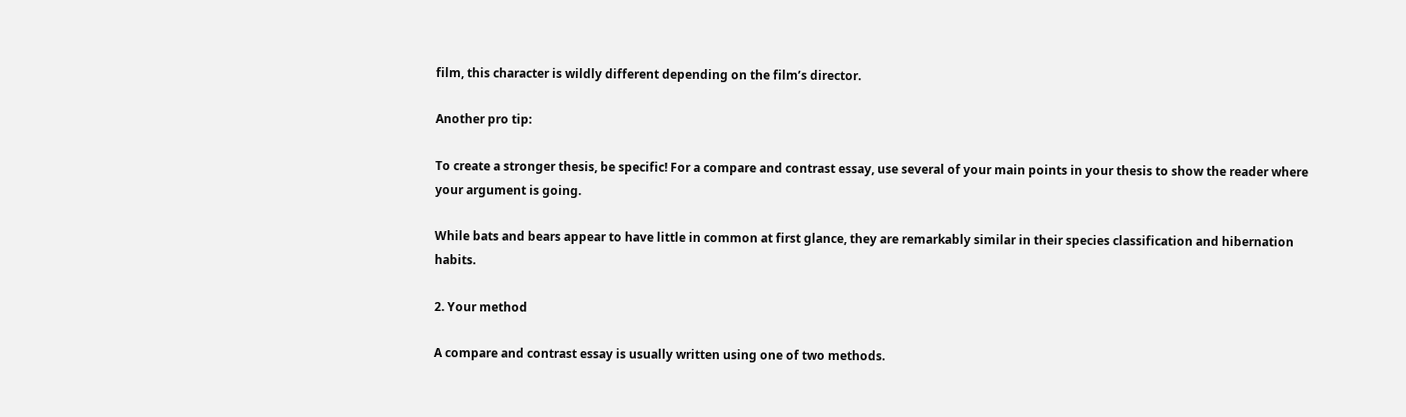film, this character is wildly different depending on the film’s director.

Another pro tip:

To create a stronger thesis, be specific! For a compare and contrast essay, use several of your main points in your thesis to show the reader where your argument is going.

While bats and bears appear to have little in common at first glance, they are remarkably similar in their species classification and hibernation habits.

2. Your method

A compare and contrast essay is usually written using one of two methods.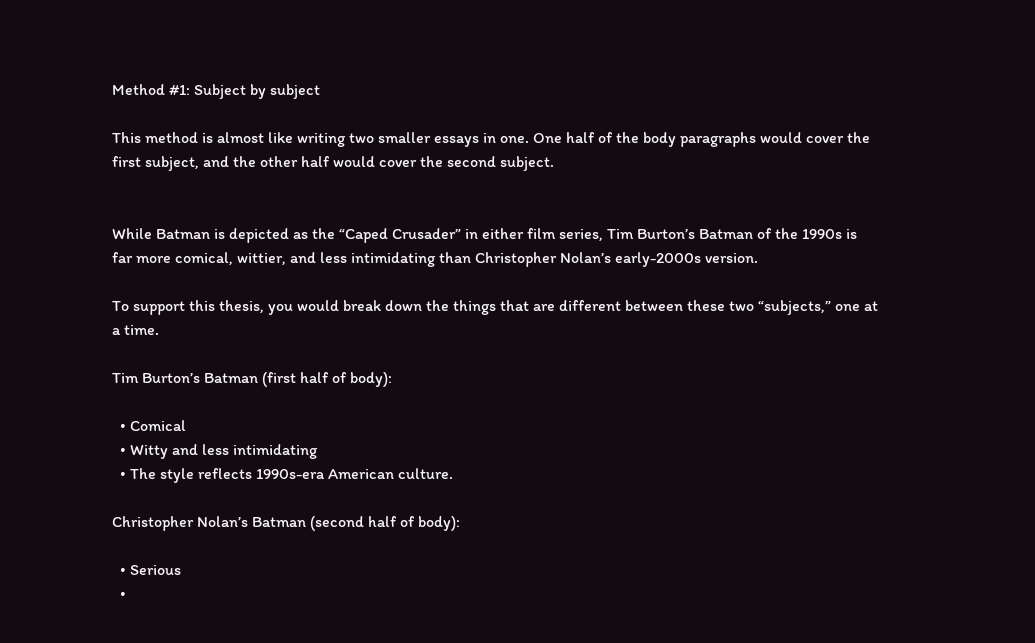Method #1: Subject by subject

This method is almost like writing two smaller essays in one. One half of the body paragraphs would cover the first subject, and the other half would cover the second subject.


While Batman is depicted as the “Caped Crusader” in either film series, Tim Burton’s Batman of the 1990s is far more comical, wittier, and less intimidating than Christopher Nolan’s early-2000s version.

To support this thesis, you would break down the things that are different between these two “subjects,” one at a time.

Tim Burton’s Batman (first half of body):

  • Comical
  • Witty and less intimidating
  • The style reflects 1990s-era American culture.

Christopher Nolan’s Batman (second half of body):

  • Serious
  •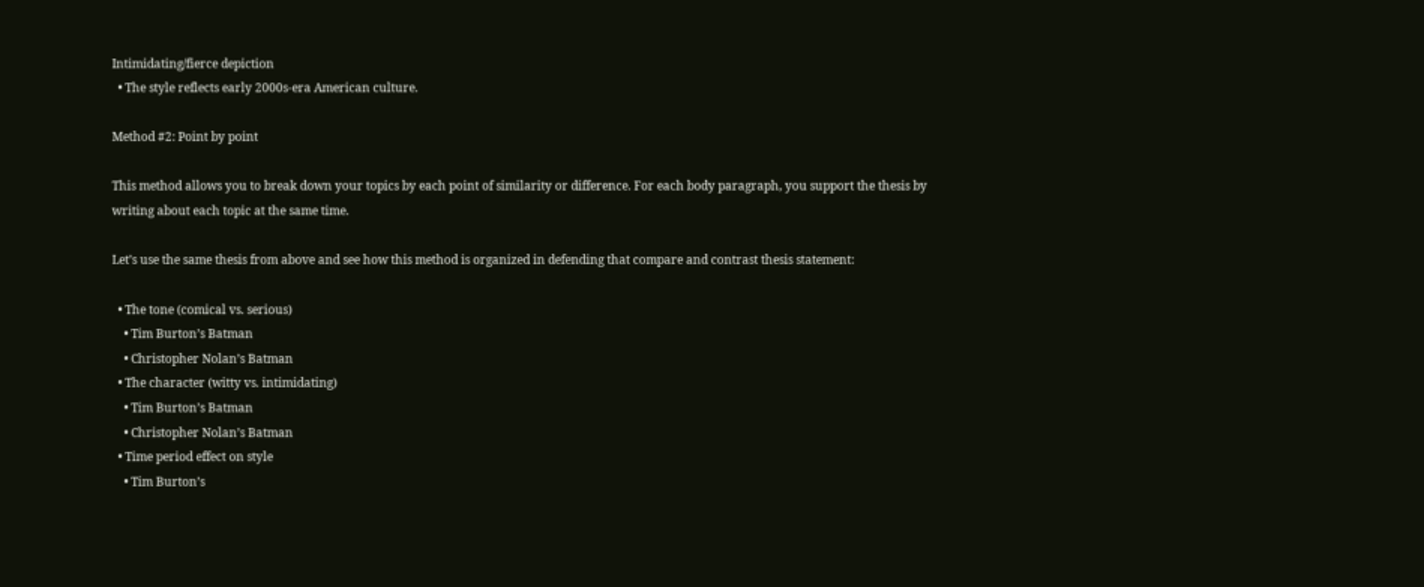Intimidating/fierce depiction
  • The style reflects early 2000s-era American culture.

Method #2: Point by point

This method allows you to break down your topics by each point of similarity or difference. For each body paragraph, you support the thesis by writing about each topic at the same time.

Let’s use the same thesis from above and see how this method is organized in defending that compare and contrast thesis statement:

  • The tone (comical vs. serious)
    • Tim Burton’s Batman
    • Christopher Nolan’s Batman
  • The character (witty vs. intimidating)
    • Tim Burton’s Batman
    • Christopher Nolan’s Batman
  • Time period effect on style
    • Tim Burton’s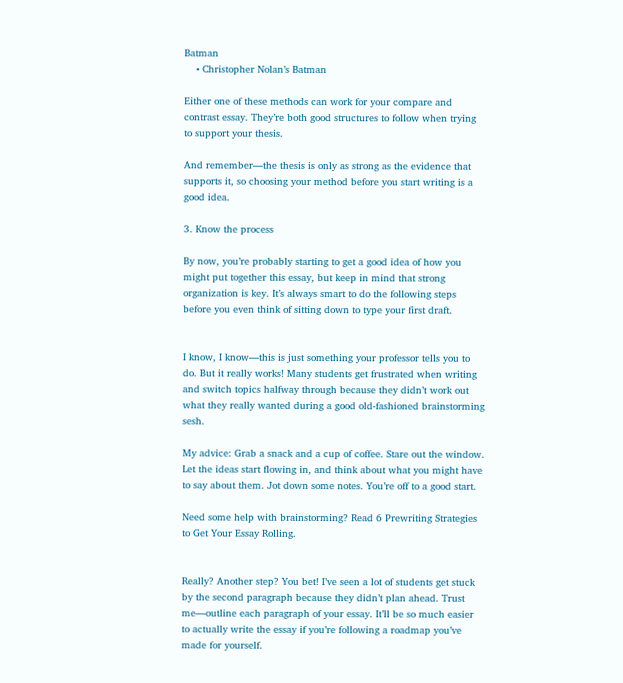Batman
    • Christopher Nolan’s Batman

Either one of these methods can work for your compare and contrast essay. They’re both good structures to follow when trying to support your thesis.

And remember—the thesis is only as strong as the evidence that supports it, so choosing your method before you start writing is a good idea.

3. Know the process

By now, you’re probably starting to get a good idea of how you might put together this essay, but keep in mind that strong organization is key. It’s always smart to do the following steps before you even think of sitting down to type your first draft.


I know, I know—this is just something your professor tells you to do. But it really works! Many students get frustrated when writing and switch topics halfway through because they didn’t work out what they really wanted during a good old-fashioned brainstorming sesh.

My advice: Grab a snack and a cup of coffee. Stare out the window. Let the ideas start flowing in, and think about what you might have to say about them. Jot down some notes. You’re off to a good start.

Need some help with brainstorming? Read 6 Prewriting Strategies to Get Your Essay Rolling.


Really? Another step? You bet! I’ve seen a lot of students get stuck by the second paragraph because they didn’t plan ahead. Trust me—outline each paragraph of your essay. It’ll be so much easier to actually write the essay if you’re following a roadmap you’ve made for yourself.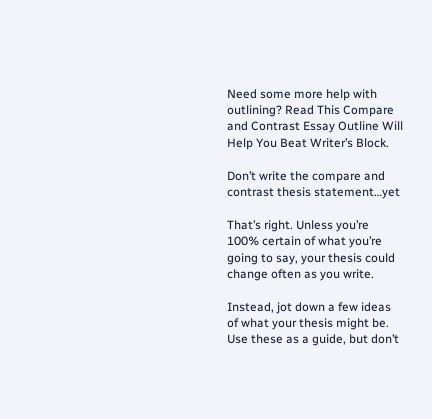Need some more help with outlining? Read This Compare and Contrast Essay Outline Will Help You Beat Writer’s Block.

Don’t write the compare and contrast thesis statement…yet

That’s right. Unless you’re 100% certain of what you’re going to say, your thesis could change often as you write.

Instead, jot down a few ideas of what your thesis might be. Use these as a guide, but don’t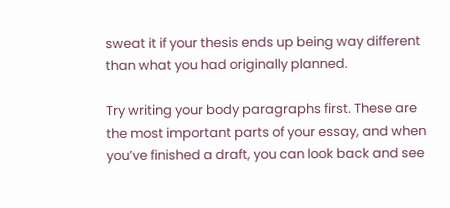sweat it if your thesis ends up being way different than what you had originally planned.

Try writing your body paragraphs first. These are the most important parts of your essay, and when you’ve finished a draft, you can look back and see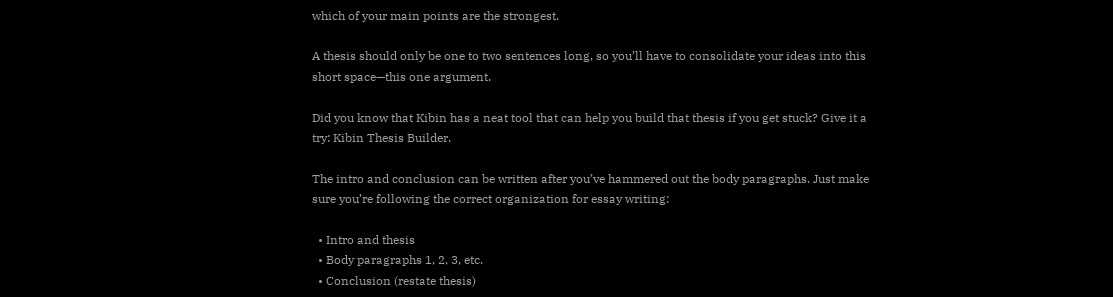which of your main points are the strongest.

A thesis should only be one to two sentences long, so you’ll have to consolidate your ideas into this short space—this one argument.

Did you know that Kibin has a neat tool that can help you build that thesis if you get stuck? Give it a try: Kibin Thesis Builder.

The intro and conclusion can be written after you’ve hammered out the body paragraphs. Just make sure you’re following the correct organization for essay writing:

  • Intro and thesis
  • Body paragraphs 1, 2, 3, etc.
  • Conclusion (restate thesis)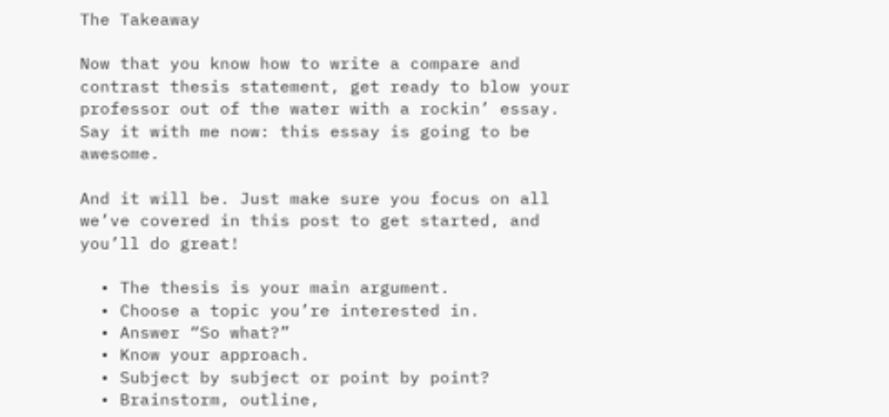The Takeaway

Now that you know how to write a compare and contrast thesis statement, get ready to blow your professor out of the water with a rockin’ essay. Say it with me now: this essay is going to be awesome.

And it will be. Just make sure you focus on all we’ve covered in this post to get started, and you’ll do great!

  • The thesis is your main argument.
  • Choose a topic you’re interested in.
  • Answer “So what?”
  • Know your approach.
  • Subject by subject or point by point?
  • Brainstorm, outline,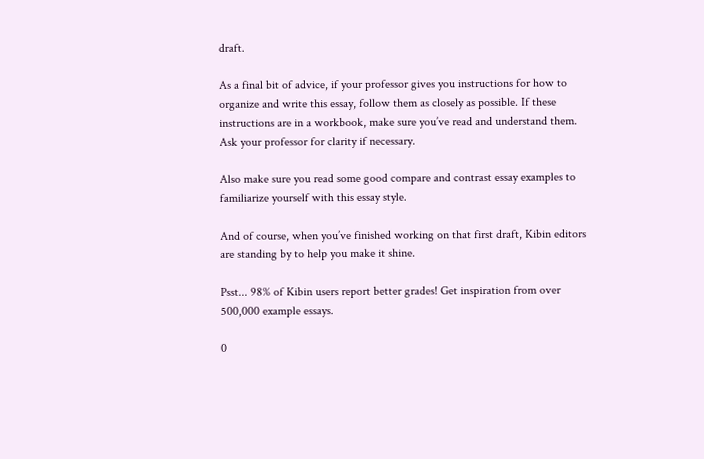draft.

As a final bit of advice, if your professor gives you instructions for how to organize and write this essay, follow them as closely as possible. If these instructions are in a workbook, make sure you’ve read and understand them. Ask your professor for clarity if necessary.

Also make sure you read some good compare and contrast essay examples to familiarize yourself with this essay style.

And of course, when you’ve finished working on that first draft, Kibin editors are standing by to help you make it shine.

Psst... 98% of Kibin users report better grades! Get inspiration from over 500,000 example essays.

0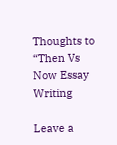Thoughts to “Then Vs Now Essay Writing

Leave a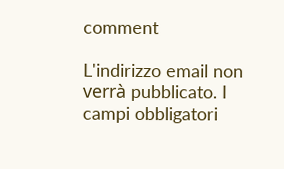comment

L'indirizzo email non verrà pubblicato. I campi obbligatori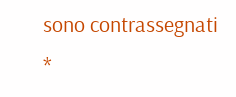sono contrassegnati *